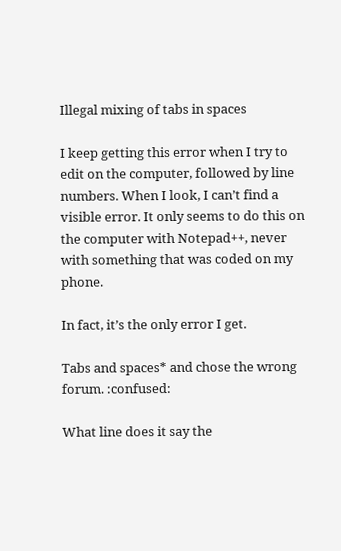Illegal mixing of tabs in spaces

I keep getting this error when I try to edit on the computer, followed by line numbers. When I look, I can’t find a visible error. It only seems to do this on the computer with Notepad++, never with something that was coded on my phone.

In fact, it’s the only error I get.

Tabs and spaces* and chose the wrong forum. :confused:

What line does it say the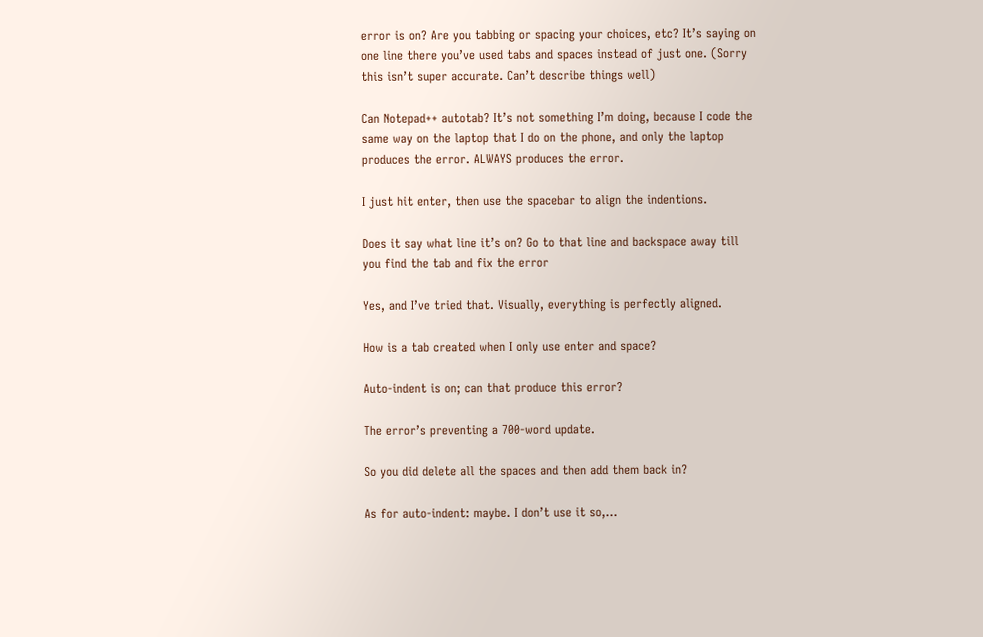error is on? Are you tabbing or spacing your choices, etc? It’s saying on one line there you’ve used tabs and spaces instead of just one. (Sorry this isn’t super accurate. Can’t describe things well)

Can Notepad++ autotab? It’s not something I’m doing, because I code the same way on the laptop that I do on the phone, and only the laptop produces the error. ALWAYS produces the error.

I just hit enter, then use the spacebar to align the indentions.

Does it say what line it’s on? Go to that line and backspace away till you find the tab and fix the error

Yes, and I’ve tried that. Visually, everything is perfectly aligned.

How is a tab created when I only use enter and space?

Auto-indent is on; can that produce this error?

The error’s preventing a 700-word update.

So you did delete all the spaces and then add them back in?

As for auto-indent: maybe. I don’t use it so,…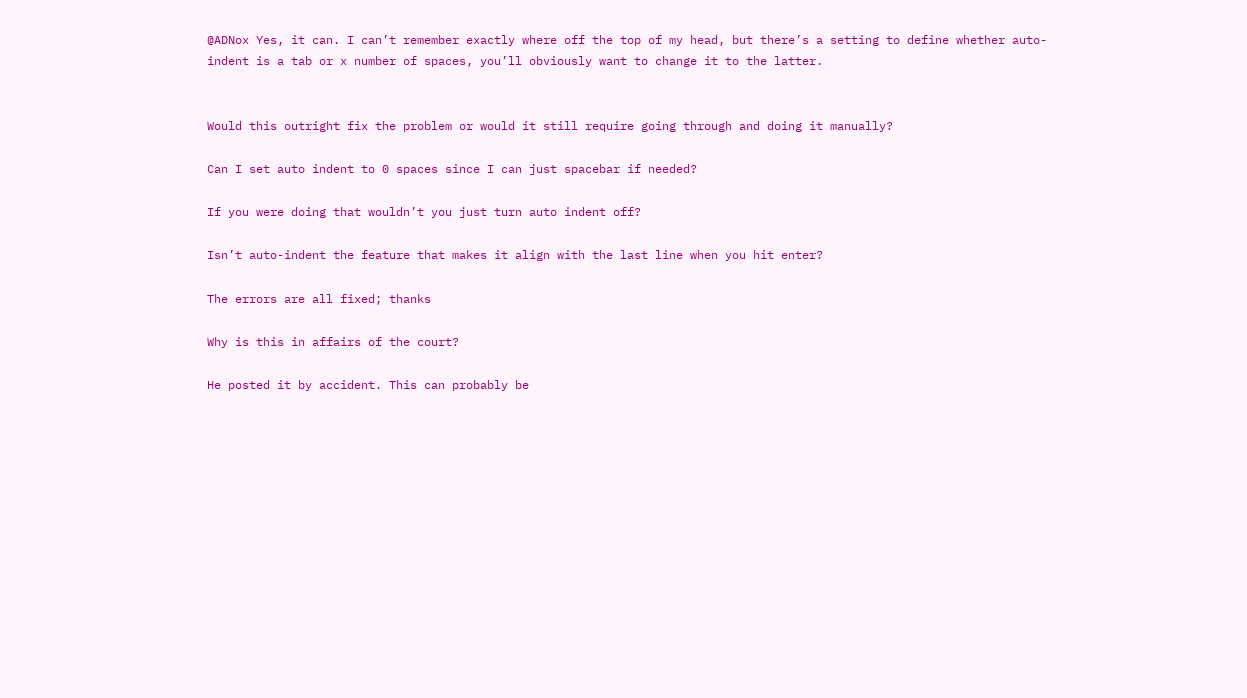@ADNox Yes, it can. I can’t remember exactly where off the top of my head, but there’s a setting to define whether auto-indent is a tab or x number of spaces, you’ll obviously want to change it to the latter.


Would this outright fix the problem or would it still require going through and doing it manually?

Can I set auto indent to 0 spaces since I can just spacebar if needed?

If you were doing that wouldn’t you just turn auto indent off?

Isn’t auto-indent the feature that makes it align with the last line when you hit enter?

The errors are all fixed; thanks

Why is this in affairs of the court?

He posted it by accident. This can probably be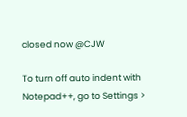closed now @CJW

To turn off auto indent with Notepad++, go to Settings >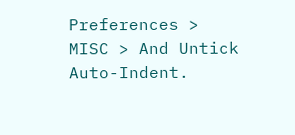Preferences > MISC > And Untick Auto-Indent.